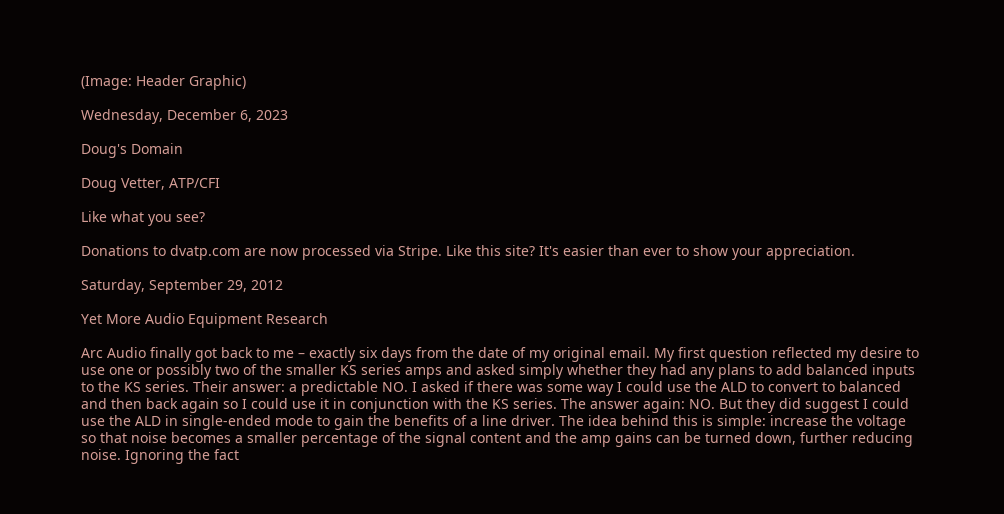(Image: Header Graphic)

Wednesday, December 6, 2023

Doug's Domain

Doug Vetter, ATP/CFI

Like what you see?

Donations to dvatp.com are now processed via Stripe. Like this site? It's easier than ever to show your appreciation.

Saturday, September 29, 2012

Yet More Audio Equipment Research

Arc Audio finally got back to me – exactly six days from the date of my original email. My first question reflected my desire to use one or possibly two of the smaller KS series amps and asked simply whether they had any plans to add balanced inputs to the KS series. Their answer: a predictable NO. I asked if there was some way I could use the ALD to convert to balanced and then back again so I could use it in conjunction with the KS series. The answer again: NO. But they did suggest I could use the ALD in single-ended mode to gain the benefits of a line driver. The idea behind this is simple: increase the voltage so that noise becomes a smaller percentage of the signal content and the amp gains can be turned down, further reducing noise. Ignoring the fact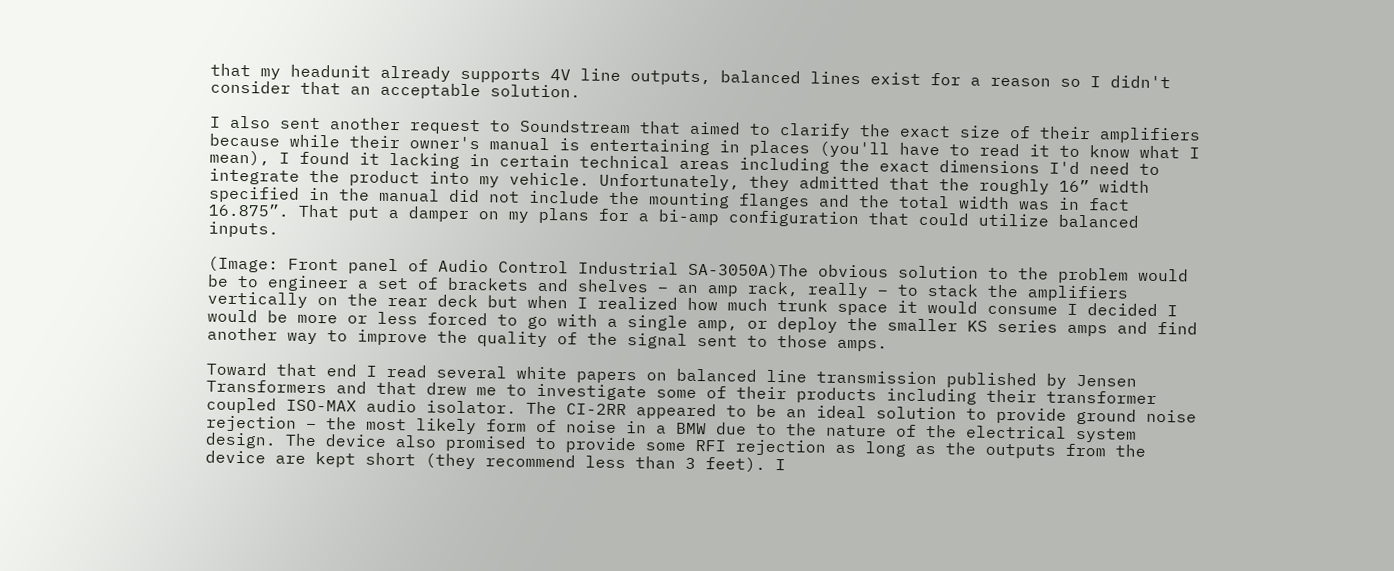that my headunit already supports 4V line outputs, balanced lines exist for a reason so I didn't consider that an acceptable solution.

I also sent another request to Soundstream that aimed to clarify the exact size of their amplifiers because while their owner's manual is entertaining in places (you'll have to read it to know what I mean), I found it lacking in certain technical areas including the exact dimensions I'd need to integrate the product into my vehicle. Unfortunately, they admitted that the roughly 16” width specified in the manual did not include the mounting flanges and the total width was in fact 16.875”. That put a damper on my plans for a bi-amp configuration that could utilize balanced inputs.

(Image: Front panel of Audio Control Industrial SA-3050A)The obvious solution to the problem would be to engineer a set of brackets and shelves – an amp rack, really – to stack the amplifiers vertically on the rear deck but when I realized how much trunk space it would consume I decided I would be more or less forced to go with a single amp, or deploy the smaller KS series amps and find another way to improve the quality of the signal sent to those amps.

Toward that end I read several white papers on balanced line transmission published by Jensen Transformers and that drew me to investigate some of their products including their transformer coupled ISO-MAX audio isolator. The CI-2RR appeared to be an ideal solution to provide ground noise rejection – the most likely form of noise in a BMW due to the nature of the electrical system design. The device also promised to provide some RFI rejection as long as the outputs from the device are kept short (they recommend less than 3 feet). I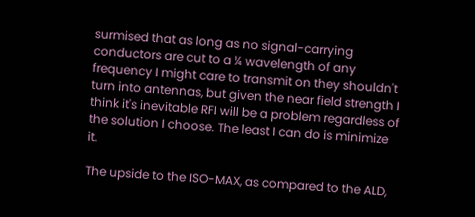surmised that as long as no signal-carrying conductors are cut to a ¼ wavelength of any frequency I might care to transmit on they shouldn't turn into antennas, but given the near field strength I think it's inevitable RFI will be a problem regardless of the solution I choose. The least I can do is minimize it.

The upside to the ISO-MAX, as compared to the ALD,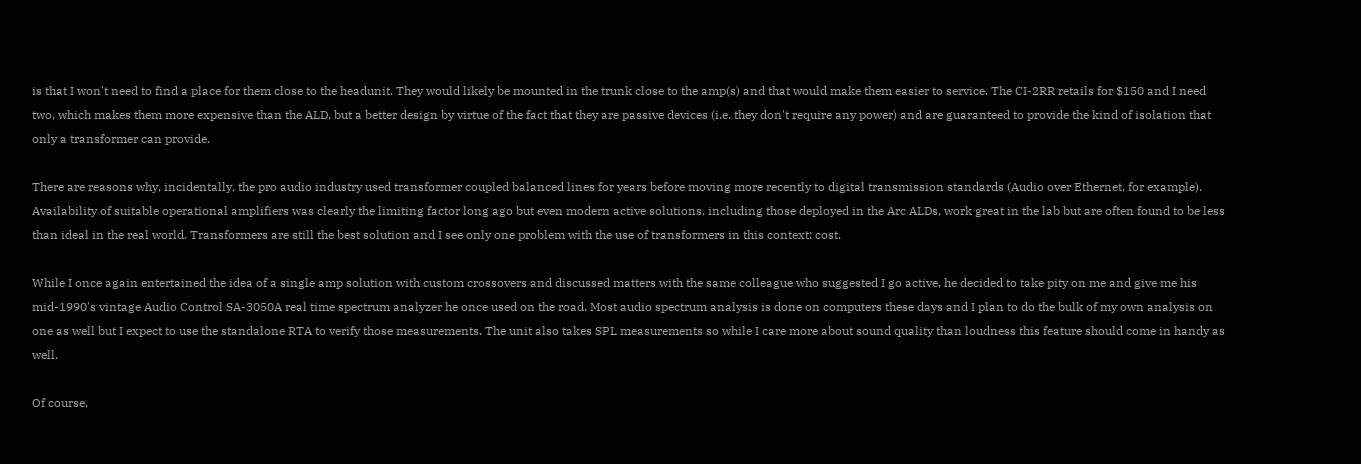is that I won't need to find a place for them close to the headunit. They would likely be mounted in the trunk close to the amp(s) and that would make them easier to service. The CI-2RR retails for $150 and I need two, which makes them more expensive than the ALD, but a better design by virtue of the fact that they are passive devices (i.e. they don't require any power) and are guaranteed to provide the kind of isolation that only a transformer can provide.

There are reasons why, incidentally, the pro audio industry used transformer coupled balanced lines for years before moving more recently to digital transmission standards (Audio over Ethernet, for example). Availability of suitable operational amplifiers was clearly the limiting factor long ago but even modern active solutions, including those deployed in the Arc ALDs, work great in the lab but are often found to be less than ideal in the real world. Transformers are still the best solution and I see only one problem with the use of transformers in this context: cost.

While I once again entertained the idea of a single amp solution with custom crossovers and discussed matters with the same colleague who suggested I go active, he decided to take pity on me and give me his mid-1990's vintage Audio Control SA-3050A real time spectrum analyzer he once used on the road. Most audio spectrum analysis is done on computers these days and I plan to do the bulk of my own analysis on one as well but I expect to use the standalone RTA to verify those measurements. The unit also takes SPL measurements so while I care more about sound quality than loudness this feature should come in handy as well.

Of course,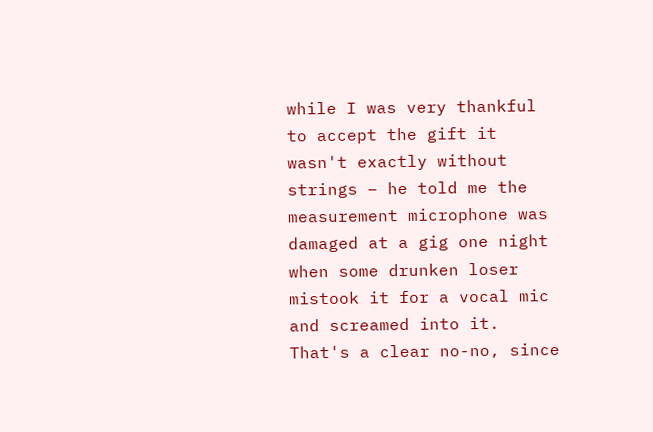while I was very thankful to accept the gift it wasn't exactly without strings – he told me the measurement microphone was damaged at a gig one night when some drunken loser mistook it for a vocal mic and screamed into it. That's a clear no-no, since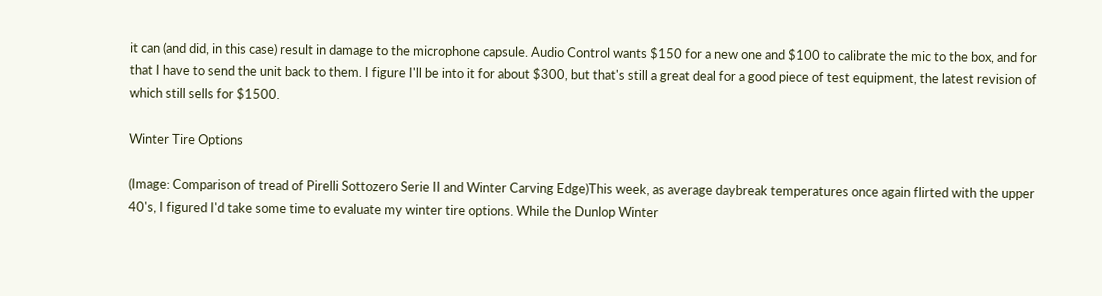it can (and did, in this case) result in damage to the microphone capsule. Audio Control wants $150 for a new one and $100 to calibrate the mic to the box, and for that I have to send the unit back to them. I figure I'll be into it for about $300, but that's still a great deal for a good piece of test equipment, the latest revision of which still sells for $1500.

Winter Tire Options

(Image: Comparison of tread of Pirelli Sottozero Serie II and Winter Carving Edge)This week, as average daybreak temperatures once again flirted with the upper 40's, I figured I'd take some time to evaluate my winter tire options. While the Dunlop Winter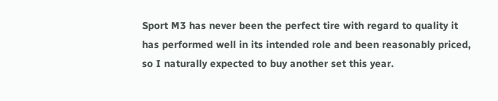Sport M3 has never been the perfect tire with regard to quality it has performed well in its intended role and been reasonably priced, so I naturally expected to buy another set this year.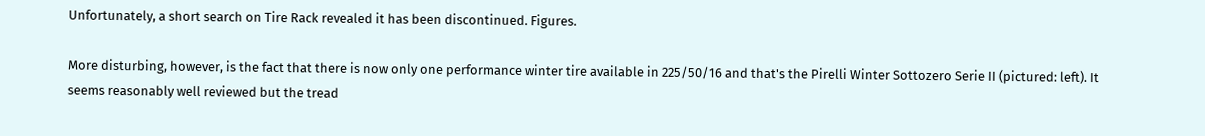Unfortunately, a short search on Tire Rack revealed it has been discontinued. Figures.

More disturbing, however, is the fact that there is now only one performance winter tire available in 225/50/16 and that's the Pirelli Winter Sottozero Serie II (pictured: left). It seems reasonably well reviewed but the tread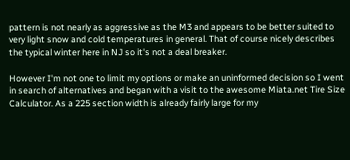pattern is not nearly as aggressive as the M3 and appears to be better suited to very light snow and cold temperatures in general. That of course nicely describes the typical winter here in NJ so it's not a deal breaker.

However I'm not one to limit my options or make an uninformed decision so I went in search of alternatives and began with a visit to the awesome Miata.net Tire Size Calculator. As a 225 section width is already fairly large for my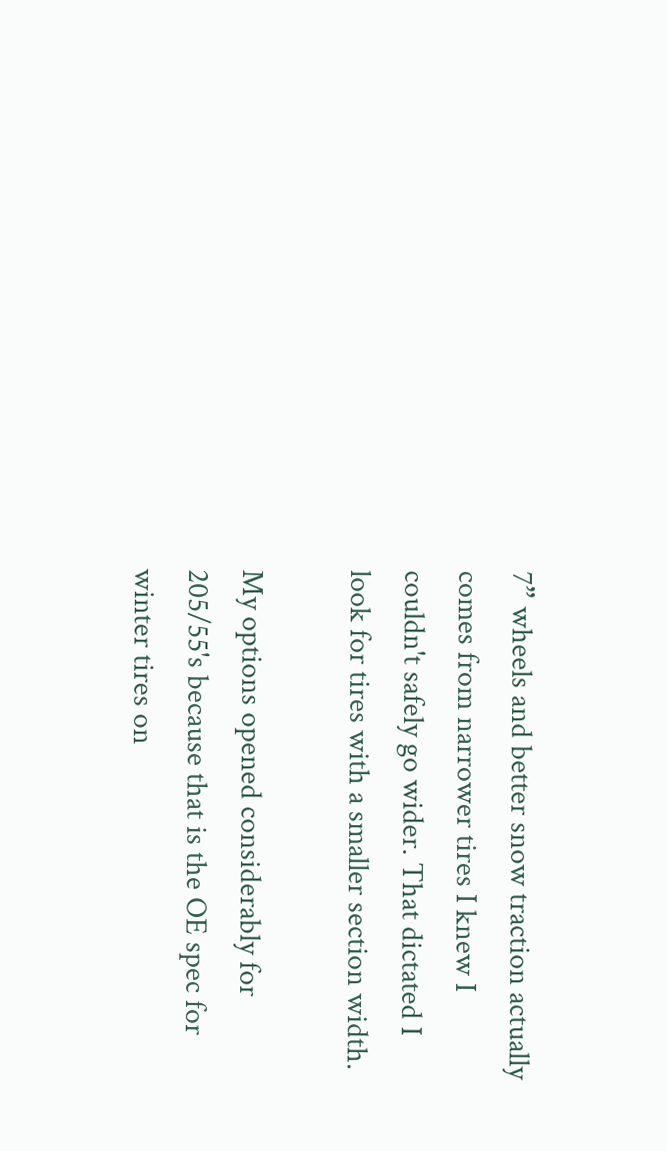7” wheels and better snow traction actually comes from narrower tires I knew I couldn't safely go wider. That dictated I look for tires with a smaller section width.

My options opened considerably for 205/55's because that is the OE spec for winter tires on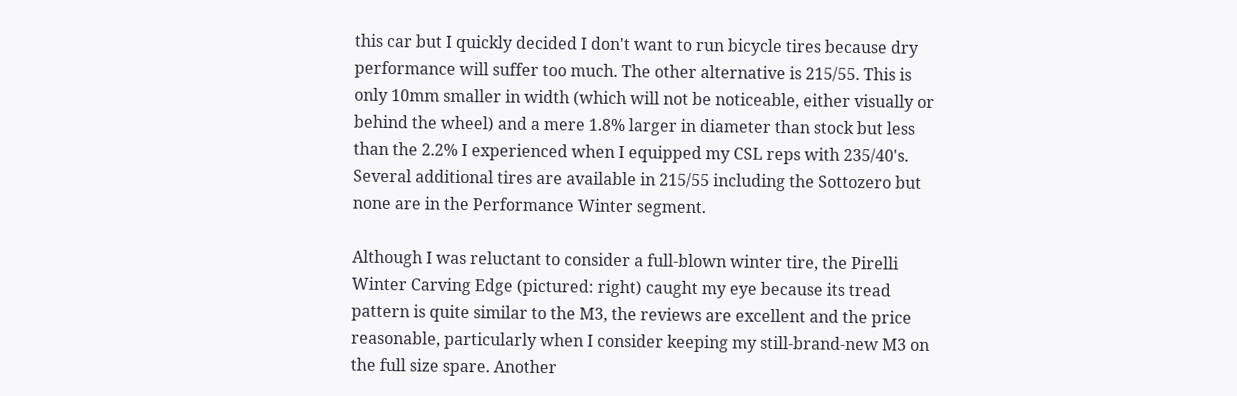this car but I quickly decided I don't want to run bicycle tires because dry performance will suffer too much. The other alternative is 215/55. This is only 10mm smaller in width (which will not be noticeable, either visually or behind the wheel) and a mere 1.8% larger in diameter than stock but less than the 2.2% I experienced when I equipped my CSL reps with 235/40's. Several additional tires are available in 215/55 including the Sottozero but none are in the Performance Winter segment.

Although I was reluctant to consider a full-blown winter tire, the Pirelli Winter Carving Edge (pictured: right) caught my eye because its tread pattern is quite similar to the M3, the reviews are excellent and the price reasonable, particularly when I consider keeping my still-brand-new M3 on the full size spare. Another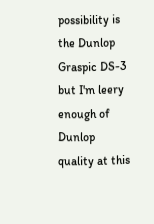possibility is the Dunlop Graspic DS-3 but I'm leery enough of Dunlop quality at this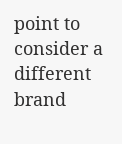point to consider a different brand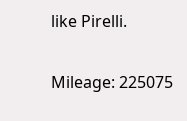like Pirelli.

Mileage: 225075